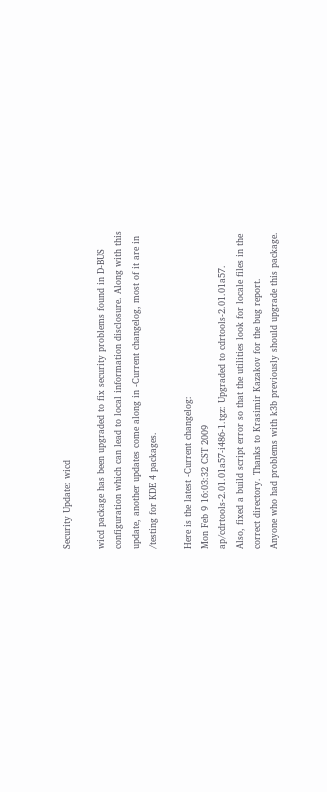Security Update: wicd

wicd package has been upgraded to fix security problems found in D-BUS configuration which can lead to local information disclosure. Along with this update, another updates come along in -Current changelog, most of it are in /testing for KDE 4 packages.

Here is the latest -Current changelog:
Mon Feb 9 16:03:32 CST 2009
ap/cdrtools-2.01.01a57-i486-1.tgz: Upgraded to cdrtools-2.01.01a57.
Also, fixed a build script error so that the utilities look for locale files in the correct directory. Thanks to Krasimir Kazakov for the bug report.
Anyone who had problems with k3b previously should upgrade this package.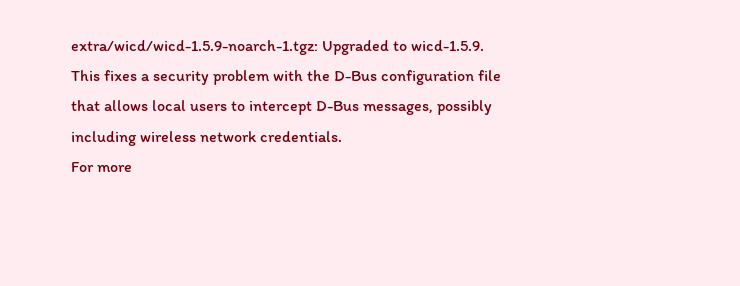extra/wicd/wicd-1.5.9-noarch-1.tgz: Upgraded to wicd-1.5.9.
This fixes a security problem with the D-Bus configuration file that allows local users to intercept D-Bus messages, possibly including wireless network credentials.
For more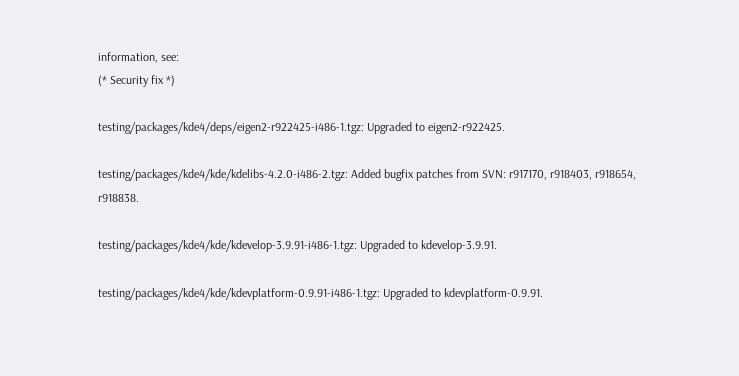information, see:
(* Security fix *)

testing/packages/kde4/deps/eigen2-r922425-i486-1.tgz: Upgraded to eigen2-r922425.

testing/packages/kde4/kde/kdelibs-4.2.0-i486-2.tgz: Added bugfix patches from SVN: r917170, r918403, r918654, r918838.

testing/packages/kde4/kde/kdevelop-3.9.91-i486-1.tgz: Upgraded to kdevelop-3.9.91.

testing/packages/kde4/kde/kdevplatform-0.9.91-i486-1.tgz: Upgraded to kdevplatform-0.9.91.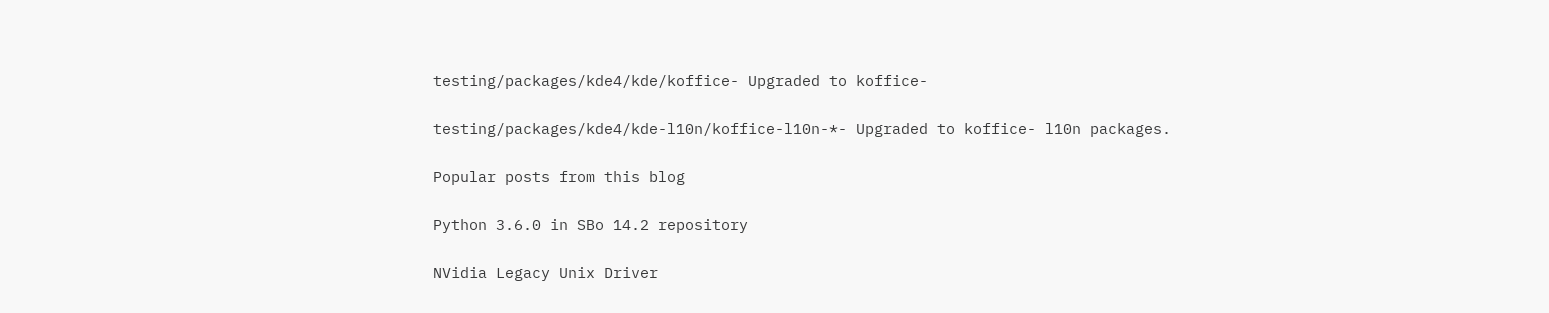testing/packages/kde4/kde/koffice- Upgraded to koffice-

testing/packages/kde4/kde-l10n/koffice-l10n-*- Upgraded to koffice- l10n packages.

Popular posts from this blog

Python 3.6.0 in SBo 14.2 repository

NVidia Legacy Unix Driver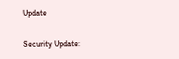Update

Security Update: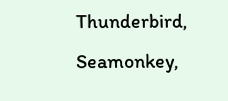Thunderbird, Seamonkey,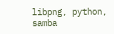libpng, python, samba